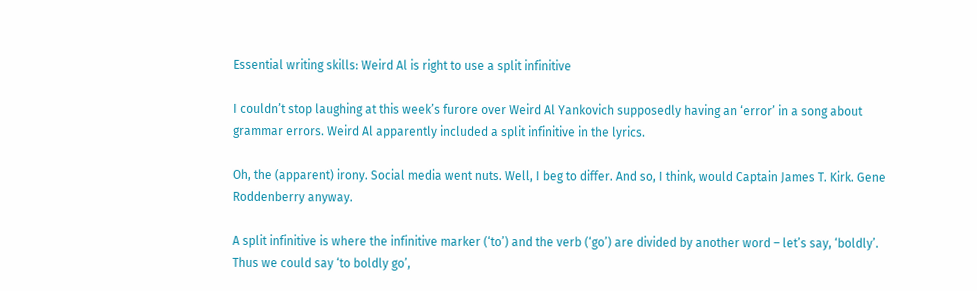Essential writing skills: Weird Al is right to use a split infinitive

I couldn’t stop laughing at this week’s furore over Weird Al Yankovich supposedly having an ‘error’ in a song about grammar errors. Weird Al apparently included a split infinitive in the lyrics.

Oh, the (apparent) irony. Social media went nuts. Well, I beg to differ. And so, I think, would Captain James T. Kirk. Gene Roddenberry anyway.

A split infinitive is where the infinitive marker (‘to’) and the verb (‘go’) are divided by another word – let’s say, ‘boldly’. Thus we could say ‘to boldly go’,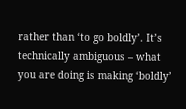rather than ‘to go boldly’. It’s technically ambiguous – what you are doing is making ‘boldly’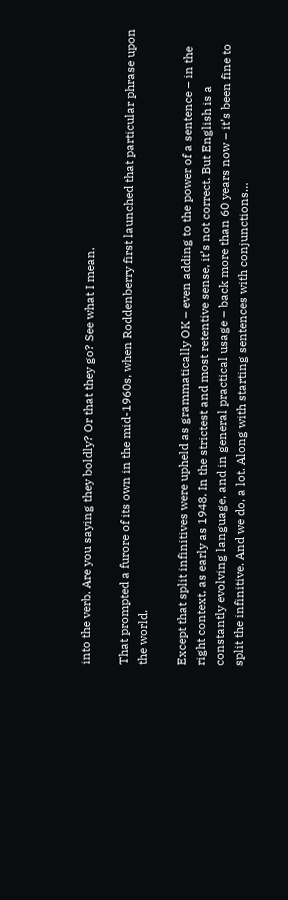into the verb. Are you saying they boldly? Or that they go? See what I mean.

That prompted a furore of its own in the mid-1960s, when Roddenberry first launched that particular phrase upon the world.

Except that split infinitives were upheld as grammatically OK – even adding to the power of a sentence – in the right context, as early as 1948. In the strictest and most retentive sense, it’s not correct. But English is a constantly evolving language, and in general practical usage – back more than 60 years now – it’s been fine to split the infinitive. And we do, a lot. Along with starting sentences with conjunctions…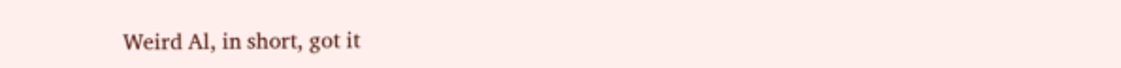Weird Al, in short, got it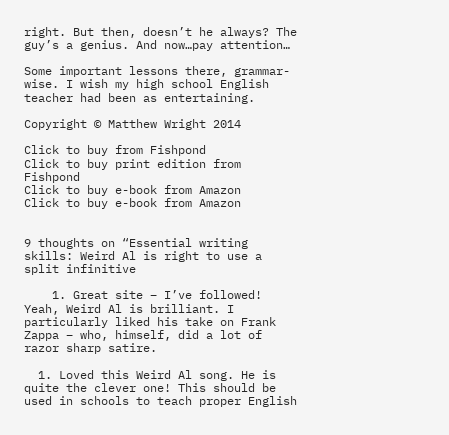right. But then, doesn’t he always? The guy’s a genius. And now…pay attention…

Some important lessons there, grammar-wise. I wish my high school English teacher had been as entertaining.

Copyright © Matthew Wright 2014

Click to buy from Fishpond
Click to buy print edition from Fishpond
Click to buy e-book from Amazon
Click to buy e-book from Amazon


9 thoughts on “Essential writing skills: Weird Al is right to use a split infinitive

    1. Great site – I’ve followed! Yeah, Weird Al is brilliant. I particularly liked his take on Frank Zappa – who, himself, did a lot of razor sharp satire.

  1. Loved this Weird Al song. He is quite the clever one! This should be used in schools to teach proper English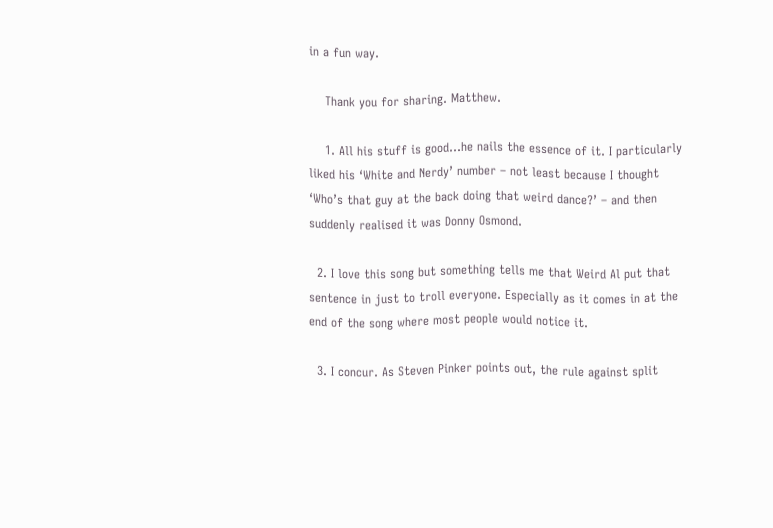in a fun way.

    Thank you for sharing. Matthew.

    1. All his stuff is good…he nails the essence of it. I particularly liked his ‘White and Nerdy’ number – not least because I thought ‘Who’s that guy at the back doing that weird dance?’ – and then suddenly realised it was Donny Osmond.

  2. I love this song but something tells me that Weird Al put that sentence in just to troll everyone. Especially as it comes in at the end of the song where most people would notice it.

  3. I concur. As Steven Pinker points out, the rule against split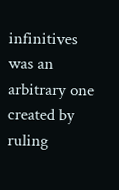infinitives was an arbitrary one created by ruling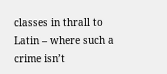classes in thrall to Latin – where such a crime isn’t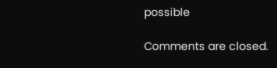possible

Comments are closed.